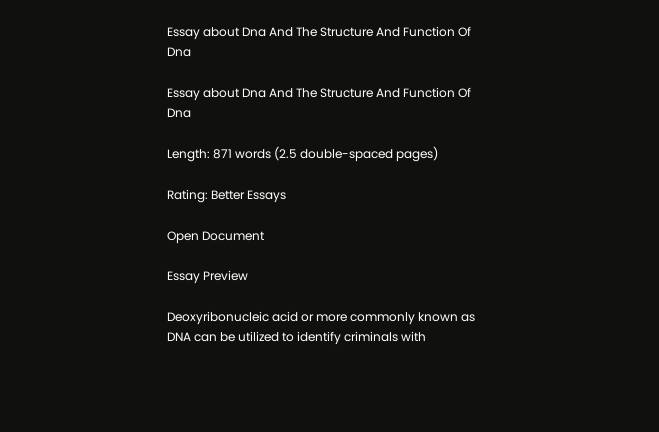Essay about Dna And The Structure And Function Of Dna

Essay about Dna And The Structure And Function Of Dna

Length: 871 words (2.5 double-spaced pages)

Rating: Better Essays

Open Document

Essay Preview

Deoxyribonucleic acid or more commonly known as DNA can be utilized to identify criminals with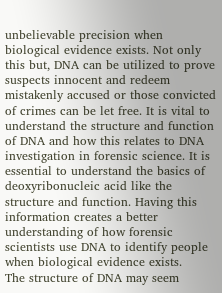unbelievable precision when biological evidence exists. Not only this but, DNA can be utilized to prove suspects innocent and redeem mistakenly accused or those convicted of crimes can be let free. It is vital to understand the structure and function of DNA and how this relates to DNA investigation in forensic science. It is essential to understand the basics of deoxyribonucleic acid like the structure and function. Having this information creates a better understanding of how forensic scientists use DNA to identify people when biological evidence exists.
The structure of DNA may seem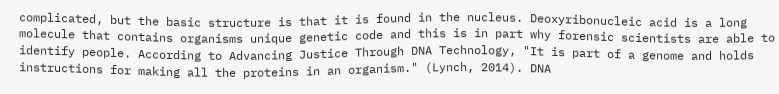complicated, but the basic structure is that it is found in the nucleus. Deoxyribonucleic acid is a long molecule that contains organisms unique genetic code and this is in part why forensic scientists are able to identify people. According to Advancing Justice Through DNA Technology, "It is part of a genome and holds instructions for making all the proteins in an organism." (Lynch, 2014). DNA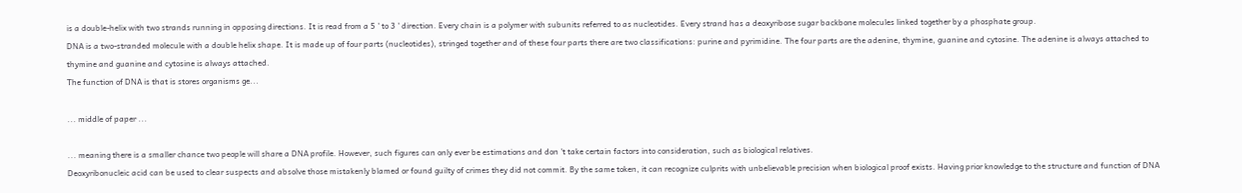is a double-helix with two strands running in opposing directions. It is read from a 5 ' to 3 ' direction. Every chain is a polymer with subunits referred to as nucleotides. Every strand has a deoxyribose sugar backbone molecules linked together by a phosphate group.
DNA is a two-stranded molecule with a double helix shape. It is made up of four parts (nucleotides), stringed together and of these four parts there are two classifications: purine and pyrimidine. The four parts are the adenine, thymine, guanine and cytosine. The adenine is always attached to thymine and guanine and cytosine is always attached.
The function of DNA is that is stores organisms ge...

... middle of paper ...

... meaning there is a smaller chance two people will share a DNA profile. However, such figures can only ever be estimations and don 't take certain factors into consideration, such as biological relatives.
Deoxyribonucleic acid can be used to clear suspects and absolve those mistakenly blamed or found guilty of crimes they did not commit. By the same token, it can recognize culprits with unbelievable precision when biological proof exists. Having prior knowledge to the structure and function of DNA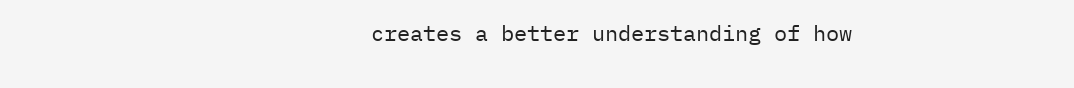creates a better understanding of how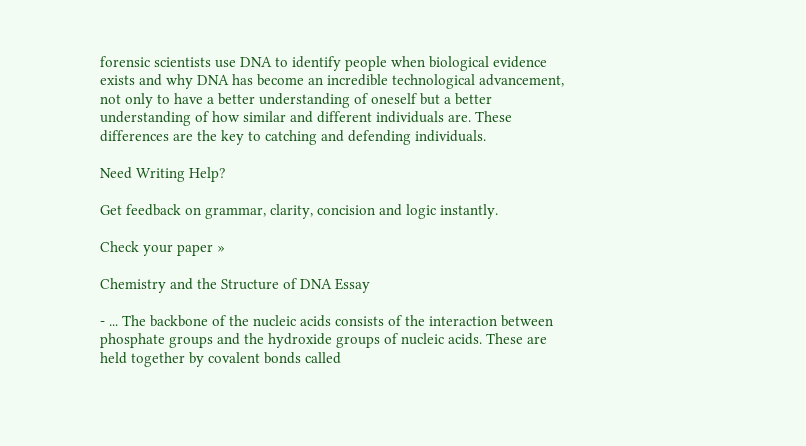forensic scientists use DNA to identify people when biological evidence exists and why DNA has become an incredible technological advancement, not only to have a better understanding of oneself but a better understanding of how similar and different individuals are. These differences are the key to catching and defending individuals.

Need Writing Help?

Get feedback on grammar, clarity, concision and logic instantly.

Check your paper »

Chemistry and the Structure of DNA Essay

- ... The backbone of the nucleic acids consists of the interaction between phosphate groups and the hydroxide groups of nucleic acids. These are held together by covalent bonds called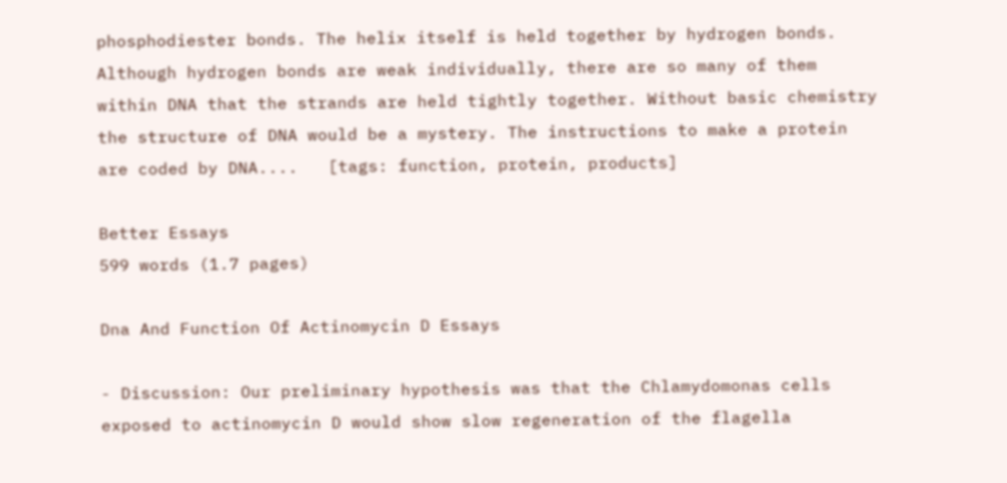phosphodiester bonds. The helix itself is held together by hydrogen bonds. Although hydrogen bonds are weak individually, there are so many of them within DNA that the strands are held tightly together. Without basic chemistry the structure of DNA would be a mystery. The instructions to make a protein are coded by DNA....   [tags: function, protein, products]

Better Essays
599 words (1.7 pages)

Dna And Function Of Actinomycin D Essays

- Discussion: Our preliminary hypothesis was that the Chlamydomonas cells exposed to actinomycin D would show slow regeneration of the flagella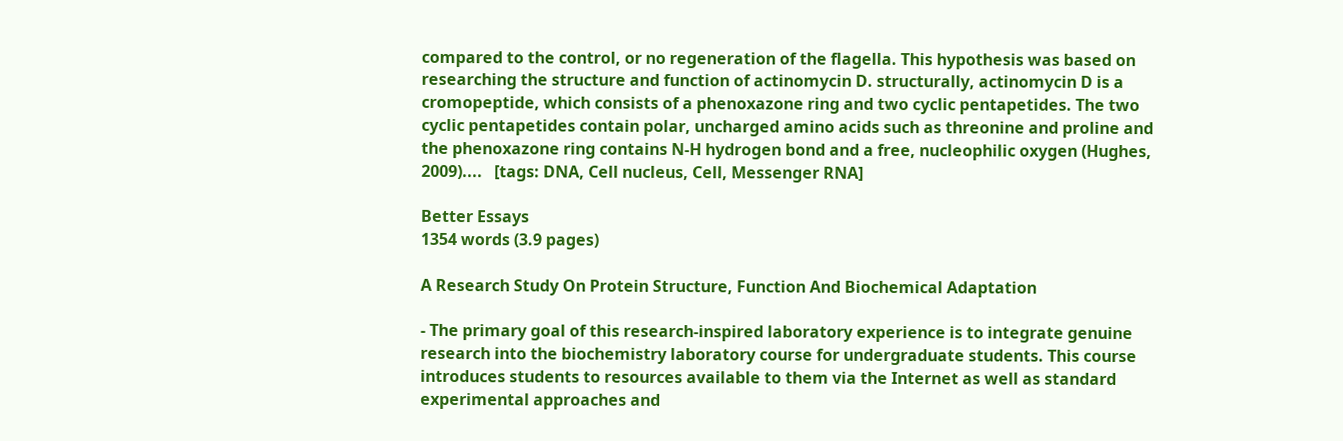compared to the control, or no regeneration of the flagella. This hypothesis was based on researching the structure and function of actinomycin D. structurally, actinomycin D is a cromopeptide, which consists of a phenoxazone ring and two cyclic pentapetides. The two cyclic pentapetides contain polar, uncharged amino acids such as threonine and proline and the phenoxazone ring contains N-H hydrogen bond and a free, nucleophilic oxygen (Hughes, 2009)....   [tags: DNA, Cell nucleus, Cell, Messenger RNA]

Better Essays
1354 words (3.9 pages)

A Research Study On Protein Structure, Function And Biochemical Adaptation

- The primary goal of this research-inspired laboratory experience is to integrate genuine research into the biochemistry laboratory course for undergraduate students. This course introduces students to resources available to them via the Internet as well as standard experimental approaches and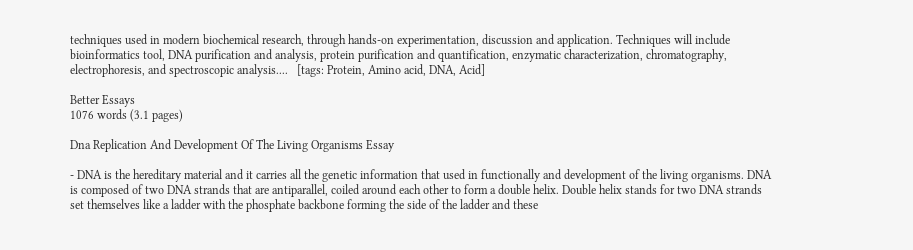techniques used in modern biochemical research, through hands-on experimentation, discussion and application. Techniques will include bioinformatics tool, DNA purification and analysis, protein purification and quantification, enzymatic characterization, chromatography, electrophoresis, and spectroscopic analysis....   [tags: Protein, Amino acid, DNA, Acid]

Better Essays
1076 words (3.1 pages)

Dna Replication And Development Of The Living Organisms Essay

- DNA is the hereditary material and it carries all the genetic information that used in functionally and development of the living organisms. DNA is composed of two DNA strands that are antiparallel, coiled around each other to form a double helix. Double helix stands for two DNA strands set themselves like a ladder with the phosphate backbone forming the side of the ladder and these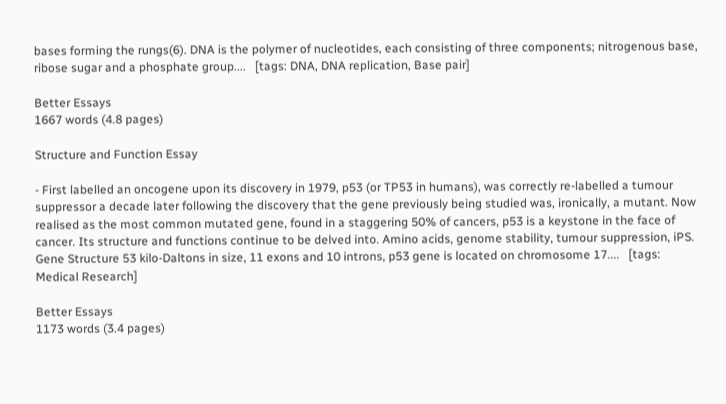bases forming the rungs(6). DNA is the polymer of nucleotides, each consisting of three components; nitrogenous base, ribose sugar and a phosphate group....   [tags: DNA, DNA replication, Base pair]

Better Essays
1667 words (4.8 pages)

Structure and Function Essay

- First labelled an oncogene upon its discovery in 1979, p53 (or TP53 in humans), was correctly re-labelled a tumour suppressor a decade later following the discovery that the gene previously being studied was, ironically, a mutant. Now realised as the most common mutated gene, found in a staggering 50% of cancers, p53 is a keystone in the face of cancer. Its structure and functions continue to be delved into. Amino acids, genome stability, tumour suppression, iPS. Gene Structure 53 kilo-Daltons in size, 11 exons and 10 introns, p53 gene is located on chromosome 17....   [tags: Medical Research]

Better Essays
1173 words (3.4 pages)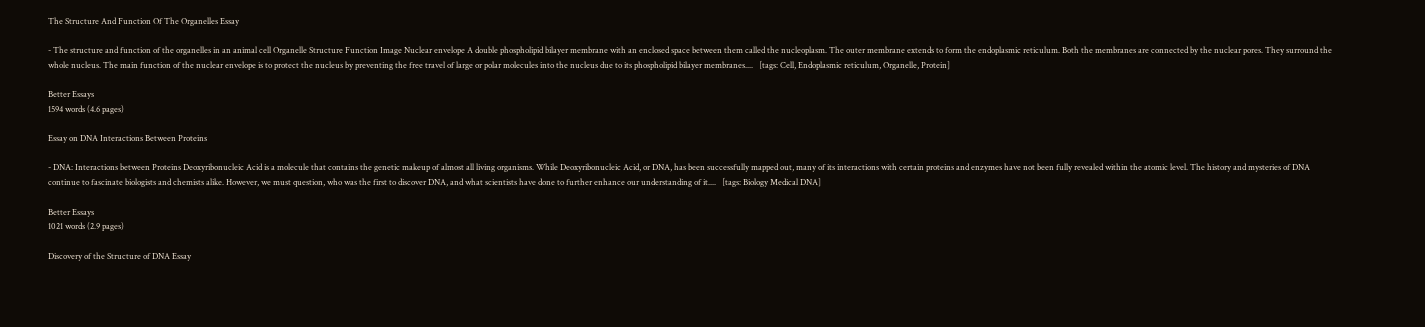The Structure And Function Of The Organelles Essay

- The structure and function of the organelles in an animal cell Organelle Structure Function Image Nuclear envelope A double phospholipid bilayer membrane with an enclosed space between them called the nucleoplasm. The outer membrane extends to form the endoplasmic reticulum. Both the membranes are connected by the nuclear pores. They surround the whole nucleus. The main function of the nuclear envelope is to protect the nucleus by preventing the free travel of large or polar molecules into the nucleus due to its phospholipid bilayer membranes....   [tags: Cell, Endoplasmic reticulum, Organelle, Protein]

Better Essays
1594 words (4.6 pages)

Essay on DNA Interactions Between Proteins

- DNA: Interactions between Proteins Deoxyribonucleic Acid is a molecule that contains the genetic makeup of almost all living organisms. While Deoxyribonucleic Acid, or DNA, has been successfully mapped out, many of its interactions with certain proteins and enzymes have not been fully revealed within the atomic level. The history and mysteries of DNA continue to fascinate biologists and chemists alike. However, we must question, who was the first to discover DNA, and what scientists have done to further enhance our understanding of it....   [tags: Biology Medical DNA]

Better Essays
1021 words (2.9 pages)

Discovery of the Structure of DNA Essay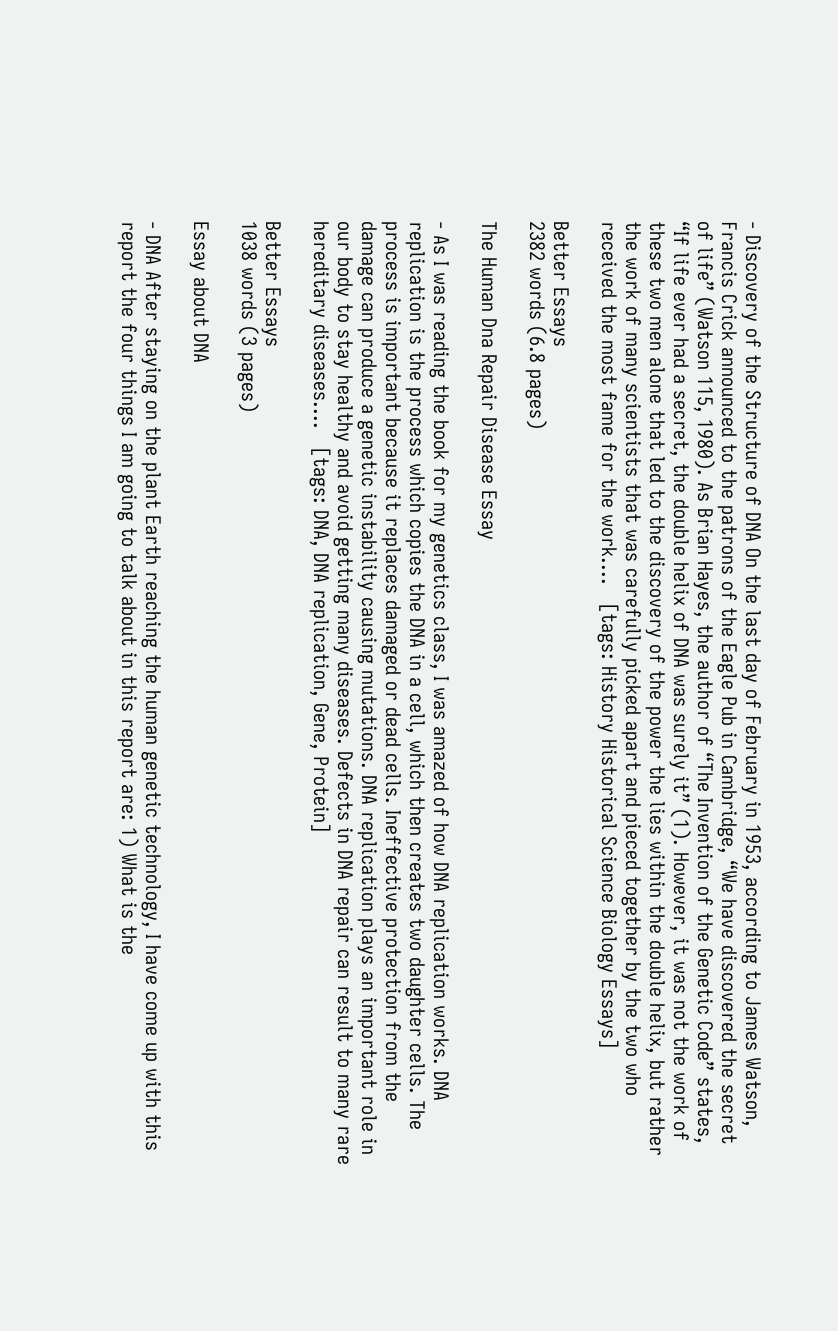- Discovery of the Structure of DNA On the last day of February in 1953, according to James Watson, Francis Crick announced to the patrons of the Eagle Pub in Cambridge, “We have discovered the secret of life” (Watson 115, 1980). As Brian Hayes, the author of “The Invention of the Genetic Code” states, “If life ever had a secret, the double helix of DNA was surely it” (1). However, it was not the work of these two men alone that led to the discovery of the power the lies within the double helix, but rather the work of many scientists that was carefully picked apart and pieced together by the two who received the most fame for the work....   [tags: History Historical Science Biology Essays]

Better Essays
2382 words (6.8 pages)

The Human Dna Repair Disease Essay

- As I was reading the book for my genetics class, I was amazed of how DNA replication works. DNA replication is the process which copies the DNA in a cell, which then creates two daughter cells. The process is important because it replaces damaged or dead cells. Ineffective protection from the damage can produce a genetic instability causing mutations. DNA replication plays an important role in our body to stay healthy and avoid getting many diseases. Defects in DNA repair can result to many rare hereditary diseases....   [tags: DNA, DNA replication, Gene, Protein]

Better Essays
1038 words (3 pages)

Essay about DNA

- DNA After staying on the plant Earth reaching the human genetic technology, I have come up with this report the four things I am going to talk about in this report are: 1) What is the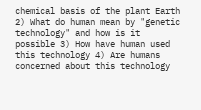chemical basis of the plant Earth 2) What do human mean by "genetic technology" and how is it possible 3) How have human used this technology 4) Are humans concerned about this technology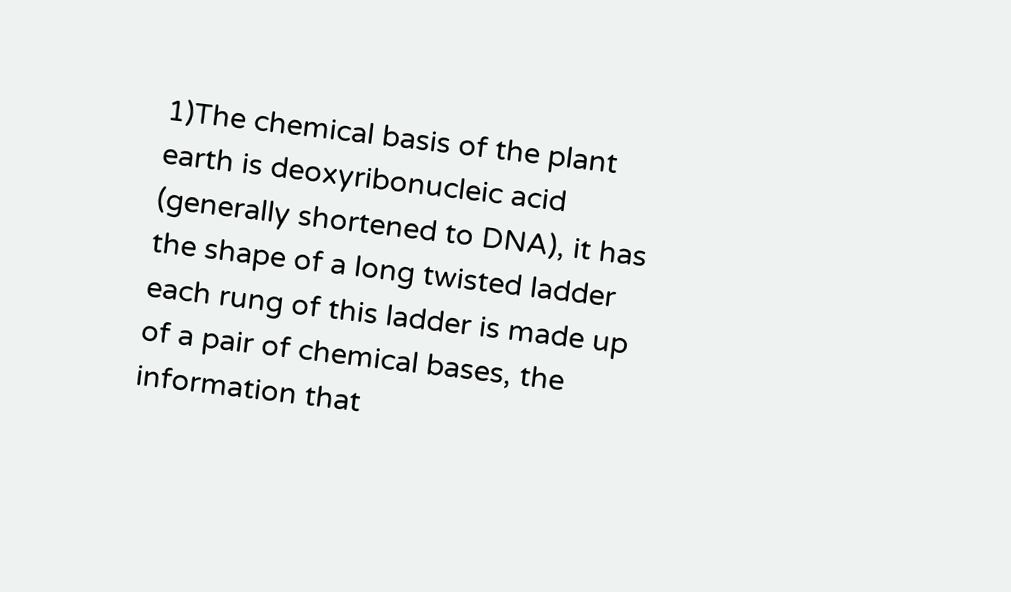1)The chemical basis of the plant earth is deoxyribonucleic acid (generally shortened to DNA), it has the shape of a long twisted ladder each rung of this ladder is made up of a pair of chemical bases, the information that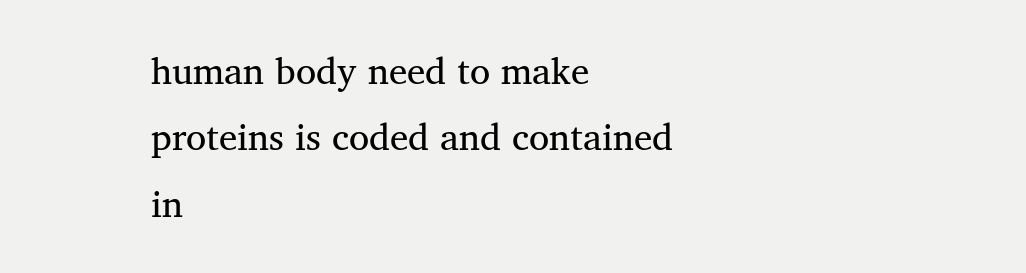human body need to make proteins is coded and contained in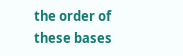the order of these bases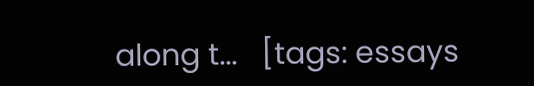along t...   [tags: essays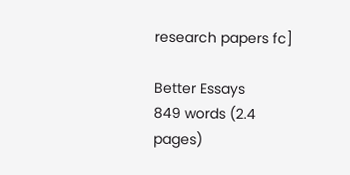research papers fc]

Better Essays
849 words (2.4 pages)